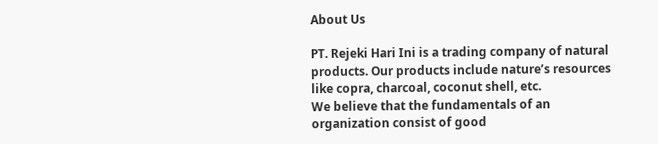About Us

PT. Rejeki Hari Ini is a trading company of natural products. Our products include nature’s resources like copra, charcoal, coconut shell, etc.
We believe that the fundamentals of an organization consist of good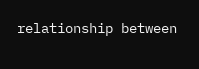relationship between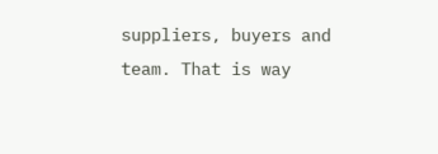suppliers, buyers and team. That is way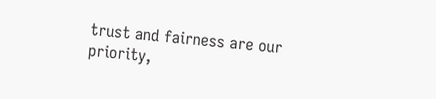trust and fairness are our priority,